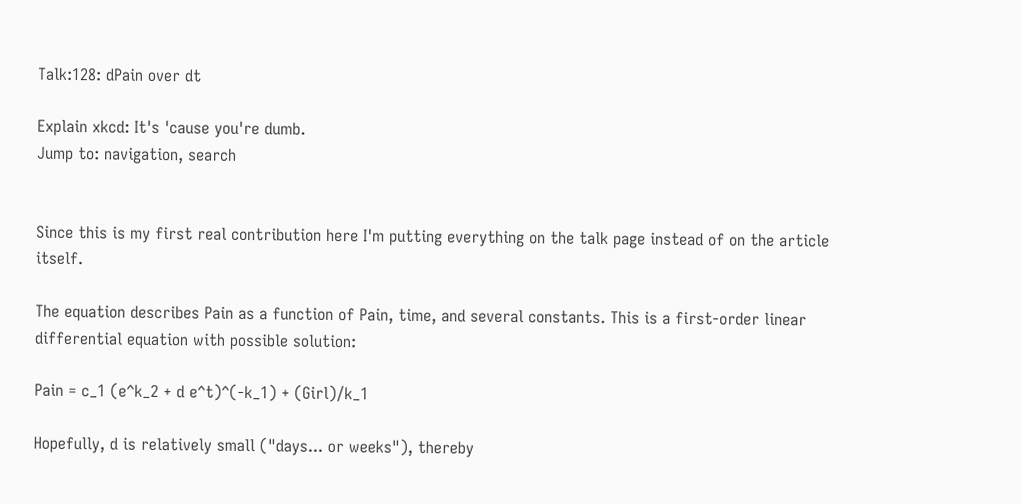Talk:128: dPain over dt

Explain xkcd: It's 'cause you're dumb.
Jump to: navigation, search


Since this is my first real contribution here I'm putting everything on the talk page instead of on the article itself.

The equation describes Pain as a function of Pain, time, and several constants. This is a first-order linear differential equation with possible solution:

Pain = c_1 (e^k_2 + d e^t)^(-k_1) + (Girl)/k_1

Hopefully, d is relatively small ("days... or weeks"), thereby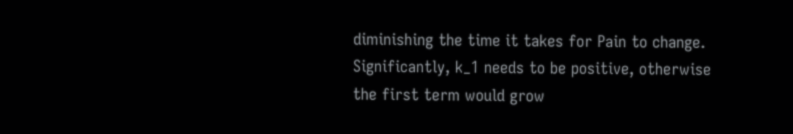diminishing the time it takes for Pain to change. Significantly, k_1 needs to be positive, otherwise the first term would grow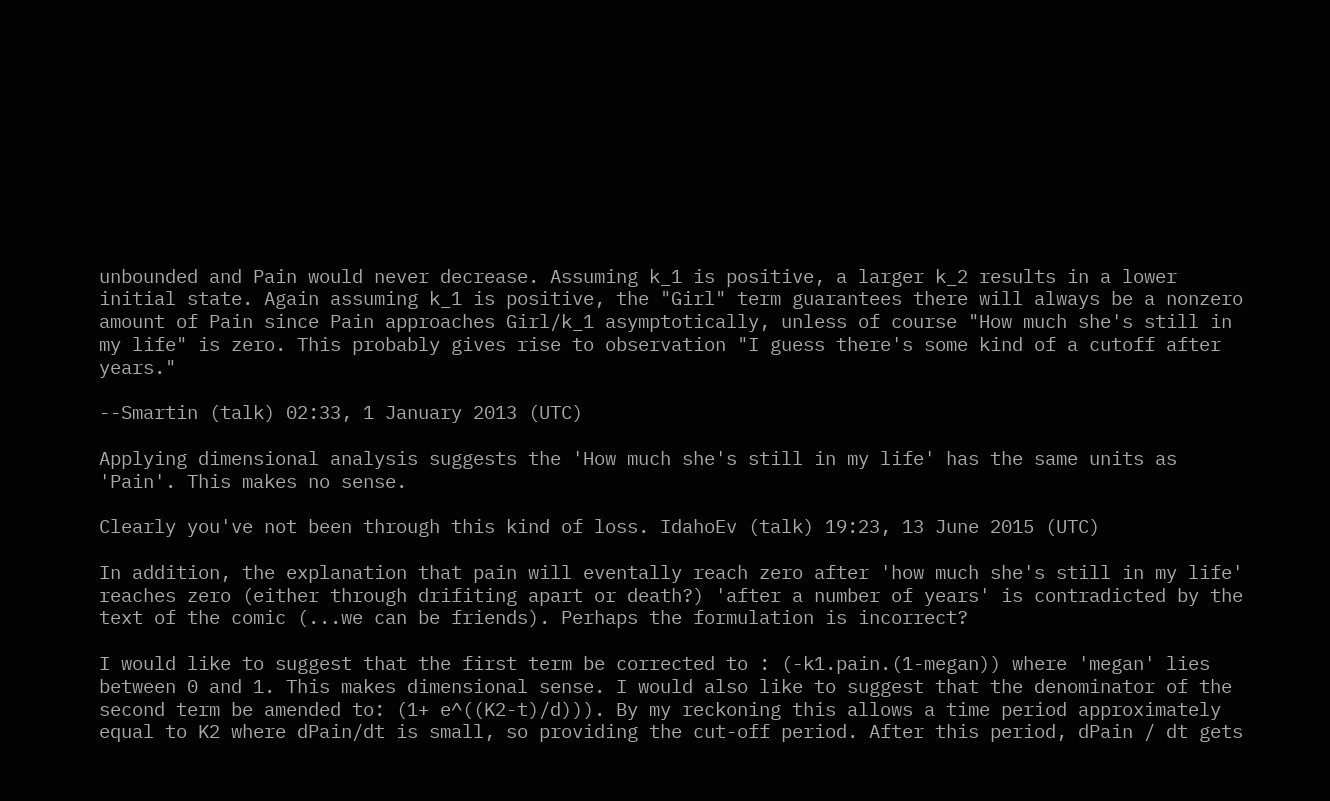unbounded and Pain would never decrease. Assuming k_1 is positive, a larger k_2 results in a lower initial state. Again assuming k_1 is positive, the "Girl" term guarantees there will always be a nonzero amount of Pain since Pain approaches Girl/k_1 asymptotically, unless of course "How much she's still in my life" is zero. This probably gives rise to observation "I guess there's some kind of a cutoff after years."

--Smartin (talk) 02:33, 1 January 2013 (UTC)

Applying dimensional analysis suggests the 'How much she's still in my life' has the same units as 'Pain'. This makes no sense.

Clearly you've not been through this kind of loss. IdahoEv (talk) 19:23, 13 June 2015 (UTC)

In addition, the explanation that pain will eventally reach zero after 'how much she's still in my life' reaches zero (either through drifiting apart or death?) 'after a number of years' is contradicted by the text of the comic (...we can be friends). Perhaps the formulation is incorrect?

I would like to suggest that the first term be corrected to : (-k1.pain.(1-megan)) where 'megan' lies between 0 and 1. This makes dimensional sense. I would also like to suggest that the denominator of the second term be amended to: (1+ e^((K2-t)/d))). By my reckoning this allows a time period approximately equal to K2 where dPain/dt is small, so providing the cut-off period. After this period, dPain / dt gets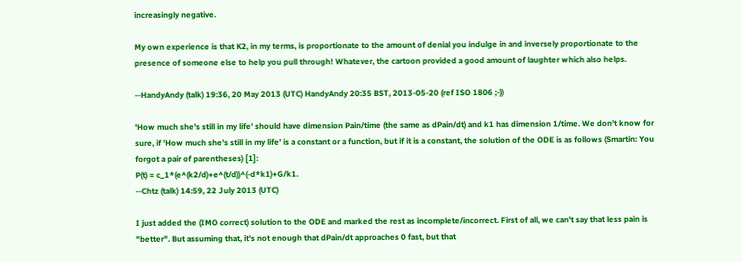increasingly negative.

My own experience is that K2, in my terms, is proportionate to the amount of denial you indulge in and inversely proportionate to the presence of someone else to help you pull through! Whatever, the cartoon provided a good amount of laughter which also helps.

--HandyAndy (talk) 19:36, 20 May 2013 (UTC) HandyAndy 20:35 BST, 2013-05-20 (ref ISO 1806 ;-))

'How much she's still in my life' should have dimension Pain/time (the same as dPain/dt) and k1 has dimension 1/time. We don't know for sure, if 'How much she's still in my life' is a constant or a function, but if it is a constant, the solution of the ODE is as follows (Smartin: You forgot a pair of parentheses) [1]:
P(t) = c_1*(e^(k2/d)+e^(t/d))^(-d*k1)+G/k1.
--Chtz (talk) 14:59, 22 July 2013 (UTC)

I just added the (IMO correct) solution to the ODE and marked the rest as incomplete/incorrect. First of all, we can't say that less pain is "better". But assuming that, it's not enough that dPain/dt approaches 0 fast, but that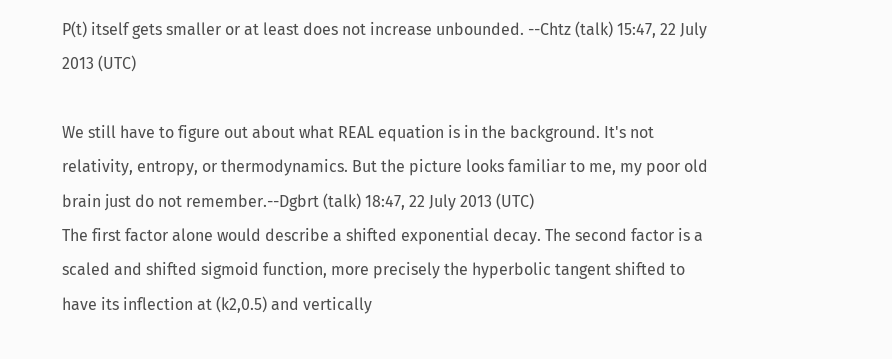P(t) itself gets smaller or at least does not increase unbounded. --Chtz (talk) 15:47, 22 July 2013 (UTC)

We still have to figure out about what REAL equation is in the background. It's not relativity, entropy, or thermodynamics. But the picture looks familiar to me, my poor old brain just do not remember.--Dgbrt (talk) 18:47, 22 July 2013 (UTC)
The first factor alone would describe a shifted exponential decay. The second factor is a scaled and shifted sigmoid function, more precisely the hyperbolic tangent shifted to have its inflection at (k2,0.5) and vertically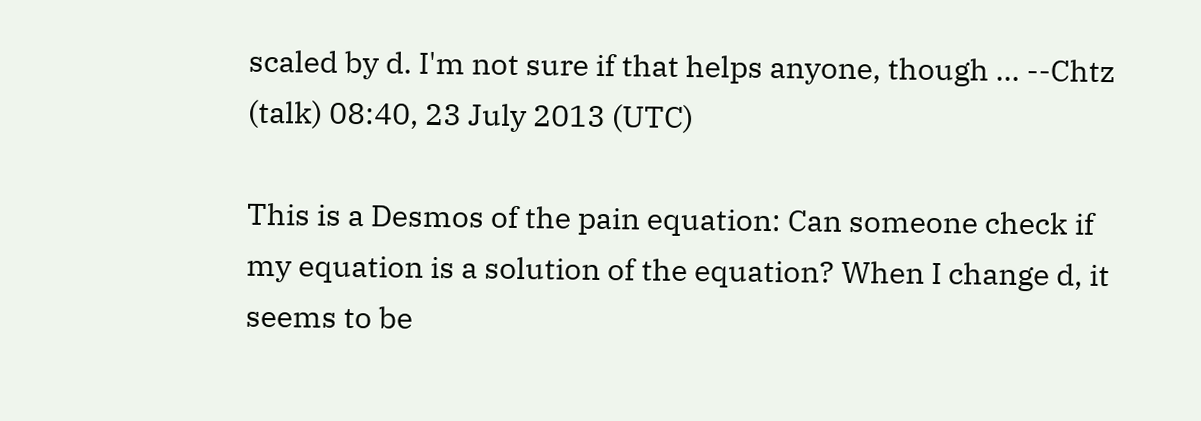scaled by d. I'm not sure if that helps anyone, though ... --Chtz (talk) 08:40, 23 July 2013 (UTC)

This is a Desmos of the pain equation: Can someone check if my equation is a solution of the equation? When I change d, it seems to be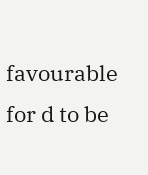favourable for d to be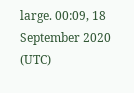large. 00:09, 18 September 2020 (UTC)